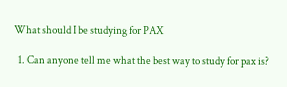What should I be studying for PAX

  1. Can anyone tell me what the best way to study for pax is?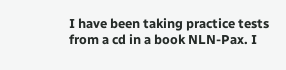I have been taking practice tests from a cd in a book NLN-Pax. I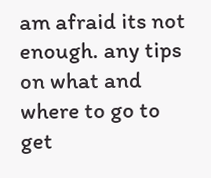am afraid its not enough. any tips on what and where to go to get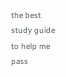the best study guide to help me pass